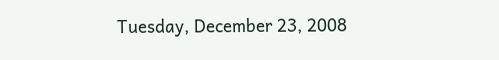Tuesday, December 23, 2008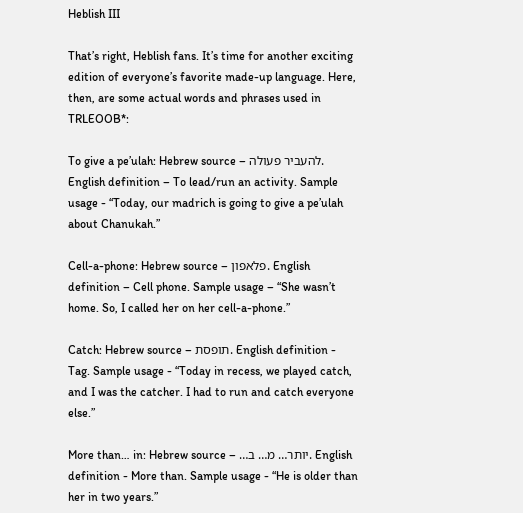Heblish III

That’s right, Heblish fans. It’s time for another exciting edition of everyone’s favorite made-up language. Here, then, are some actual words and phrases used in TRLEOOB*:

To give a pe’ulah: Hebrew source – להעביר פעולה. English definition – To lead/run an activity. Sample usage - “Today, our madrich is going to give a pe’ulah about Chanukah.”

Cell-a-phone: Hebrew source – פלאפון. English definition – Cell phone. Sample usage – “She wasn’t home. So, I called her on her cell-a-phone.”

Catch: Hebrew source – תופסת. English definition - Tag. Sample usage - “Today in recess, we played catch, and I was the catcher. I had to run and catch everyone else.”

More than… in: Hebrew source – …יותר… מ… ב. English definition - More than. Sample usage - “He is older than her in two years.”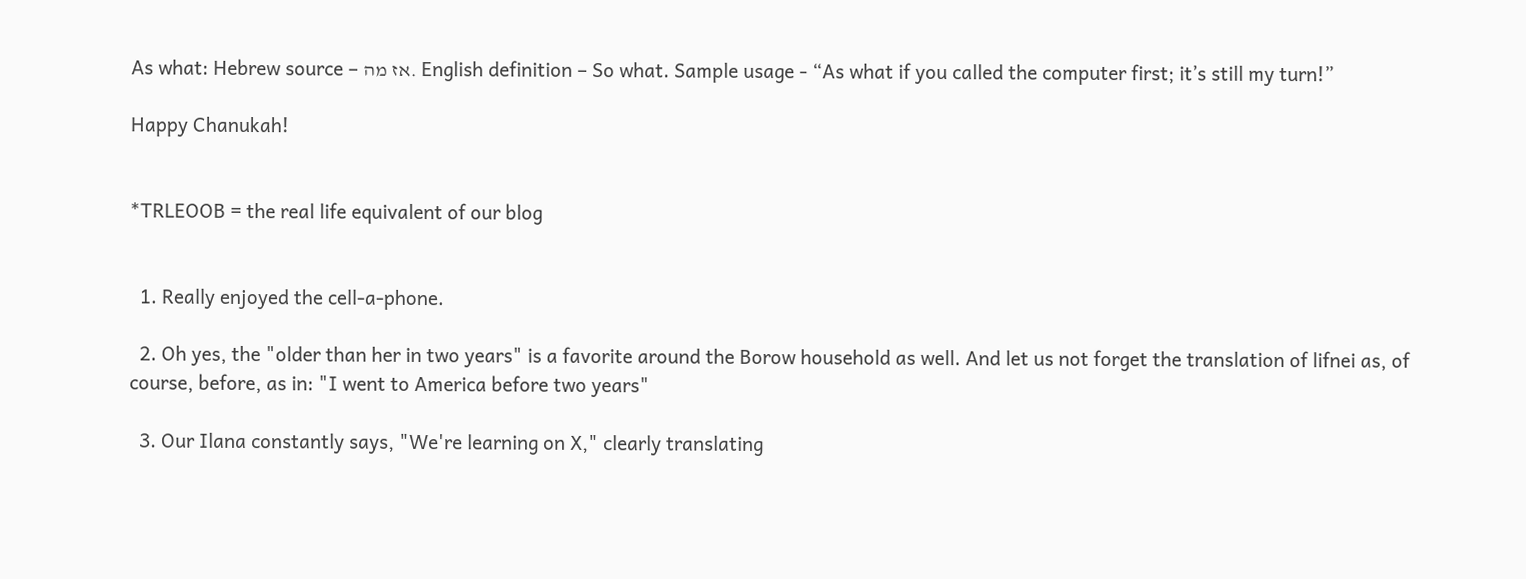As what: Hebrew source – אז מה. English definition – So what. Sample usage - “As what if you called the computer first; it’s still my turn!”

Happy Chanukah!


*TRLEOOB = the real life equivalent of our blog


  1. Really enjoyed the cell-a-phone.

  2. Oh yes, the "older than her in two years" is a favorite around the Borow household as well. And let us not forget the translation of lifnei as, of course, before, as in: "I went to America before two years"

  3. Our Ilana constantly says, "We're learning on X," clearly translating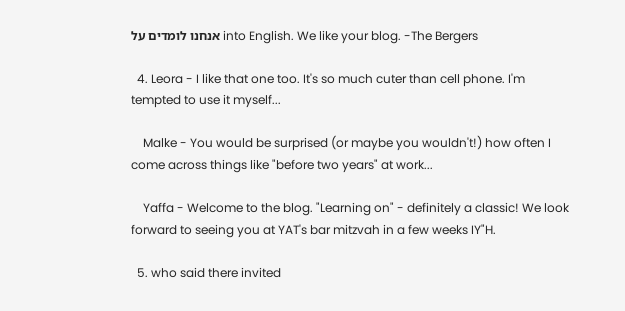אנחנו לומדים על into English. We like your blog. -The Bergers

  4. Leora - I like that one too. It's so much cuter than cell phone. I'm tempted to use it myself...

    Malke - You would be surprised (or maybe you wouldn't!) how often I come across things like "before two years" at work...

    Yaffa - Welcome to the blog. "Learning on" - definitely a classic! We look forward to seeing you at YAT's bar mitzvah in a few weeks IY"H.

  5. who said there invited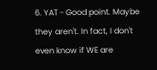6. YAT - Good point. Maybe they aren't. In fact, I don't even know if WE are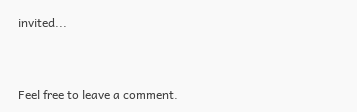invited...


Feel free to leave a comment.